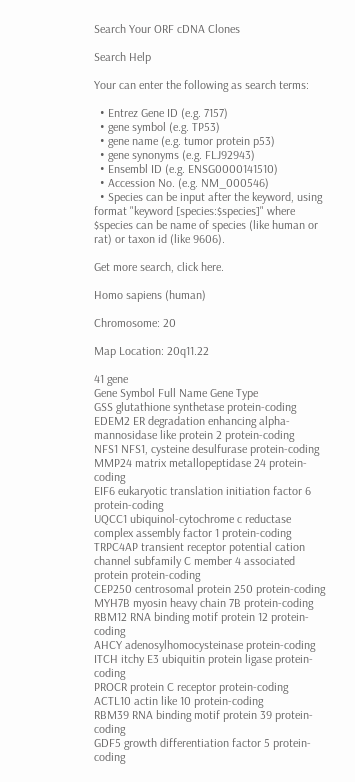Search Your ORF cDNA Clones

Search Help

Your can enter the following as search terms:

  • Entrez Gene ID (e.g. 7157)
  • gene symbol (e.g. TP53)
  • gene name (e.g. tumor protein p53)
  • gene synonyms (e.g. FLJ92943)
  • Ensembl ID (e.g. ENSG0000141510)
  • Accession No. (e.g. NM_000546)
  • Species can be input after the keyword, using format "keyword [species:$species]" where $species can be name of species (like human or rat) or taxon id (like 9606).

Get more search, click here.

Homo sapiens (human)

Chromosome: 20

Map Location: 20q11.22

41 gene
Gene Symbol Full Name Gene Type
GSS glutathione synthetase protein-coding
EDEM2 ER degradation enhancing alpha-mannosidase like protein 2 protein-coding
NFS1 NFS1, cysteine desulfurase protein-coding
MMP24 matrix metallopeptidase 24 protein-coding
EIF6 eukaryotic translation initiation factor 6 protein-coding
UQCC1 ubiquinol-cytochrome c reductase complex assembly factor 1 protein-coding
TRPC4AP transient receptor potential cation channel subfamily C member 4 associated protein protein-coding
CEP250 centrosomal protein 250 protein-coding
MYH7B myosin heavy chain 7B protein-coding
RBM12 RNA binding motif protein 12 protein-coding
AHCY adenosylhomocysteinase protein-coding
ITCH itchy E3 ubiquitin protein ligase protein-coding
PROCR protein C receptor protein-coding
ACTL10 actin like 10 protein-coding
RBM39 RNA binding motif protein 39 protein-coding
GDF5 growth differentiation factor 5 protein-coding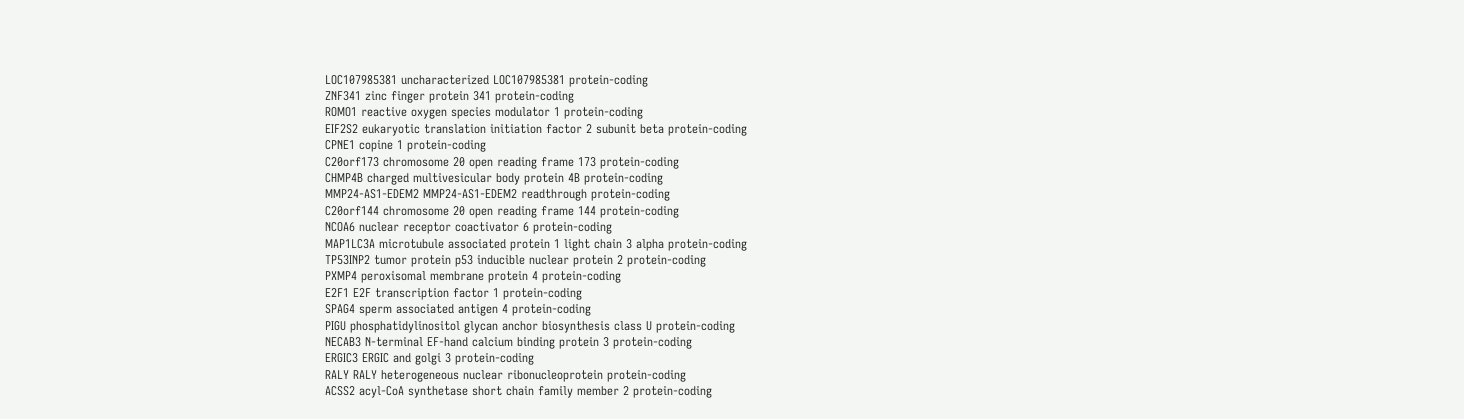LOC107985381 uncharacterized LOC107985381 protein-coding
ZNF341 zinc finger protein 341 protein-coding
ROMO1 reactive oxygen species modulator 1 protein-coding
EIF2S2 eukaryotic translation initiation factor 2 subunit beta protein-coding
CPNE1 copine 1 protein-coding
C20orf173 chromosome 20 open reading frame 173 protein-coding
CHMP4B charged multivesicular body protein 4B protein-coding
MMP24-AS1-EDEM2 MMP24-AS1-EDEM2 readthrough protein-coding
C20orf144 chromosome 20 open reading frame 144 protein-coding
NCOA6 nuclear receptor coactivator 6 protein-coding
MAP1LC3A microtubule associated protein 1 light chain 3 alpha protein-coding
TP53INP2 tumor protein p53 inducible nuclear protein 2 protein-coding
PXMP4 peroxisomal membrane protein 4 protein-coding
E2F1 E2F transcription factor 1 protein-coding
SPAG4 sperm associated antigen 4 protein-coding
PIGU phosphatidylinositol glycan anchor biosynthesis class U protein-coding
NECAB3 N-terminal EF-hand calcium binding protein 3 protein-coding
ERGIC3 ERGIC and golgi 3 protein-coding
RALY RALY heterogeneous nuclear ribonucleoprotein protein-coding
ACSS2 acyl-CoA synthetase short chain family member 2 protein-coding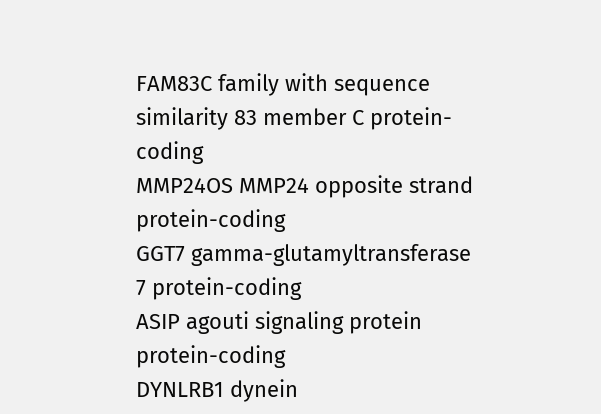FAM83C family with sequence similarity 83 member C protein-coding
MMP24OS MMP24 opposite strand protein-coding
GGT7 gamma-glutamyltransferase 7 protein-coding
ASIP agouti signaling protein protein-coding
DYNLRB1 dynein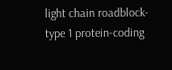light chain roadblock-type 1 protein-coding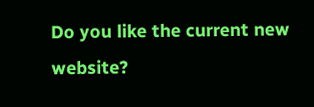Do you like the current new website?